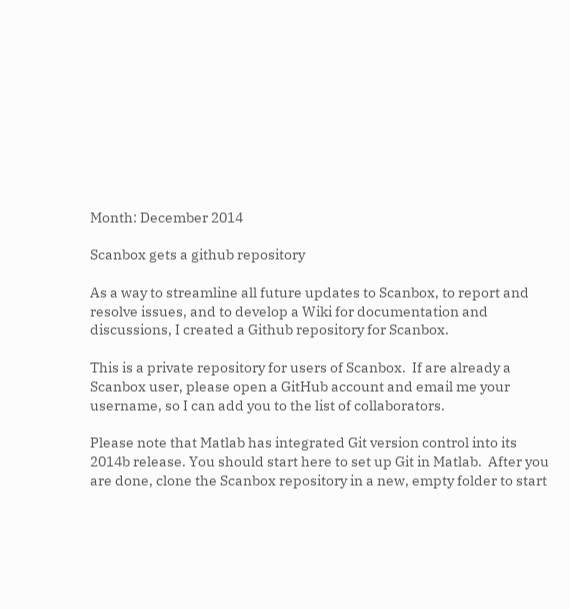Month: December 2014

Scanbox gets a github repository

As a way to streamline all future updates to Scanbox, to report and resolve issues, and to develop a Wiki for documentation and discussions, I created a Github repository for Scanbox.

This is a private repository for users of Scanbox.  If are already a Scanbox user, please open a GitHub account and email me your username, so I can add you to the list of collaborators.

Please note that Matlab has integrated Git version control into its 2014b release. You should start here to set up Git in Matlab.  After you are done, clone the Scanbox repository in a new, empty folder to start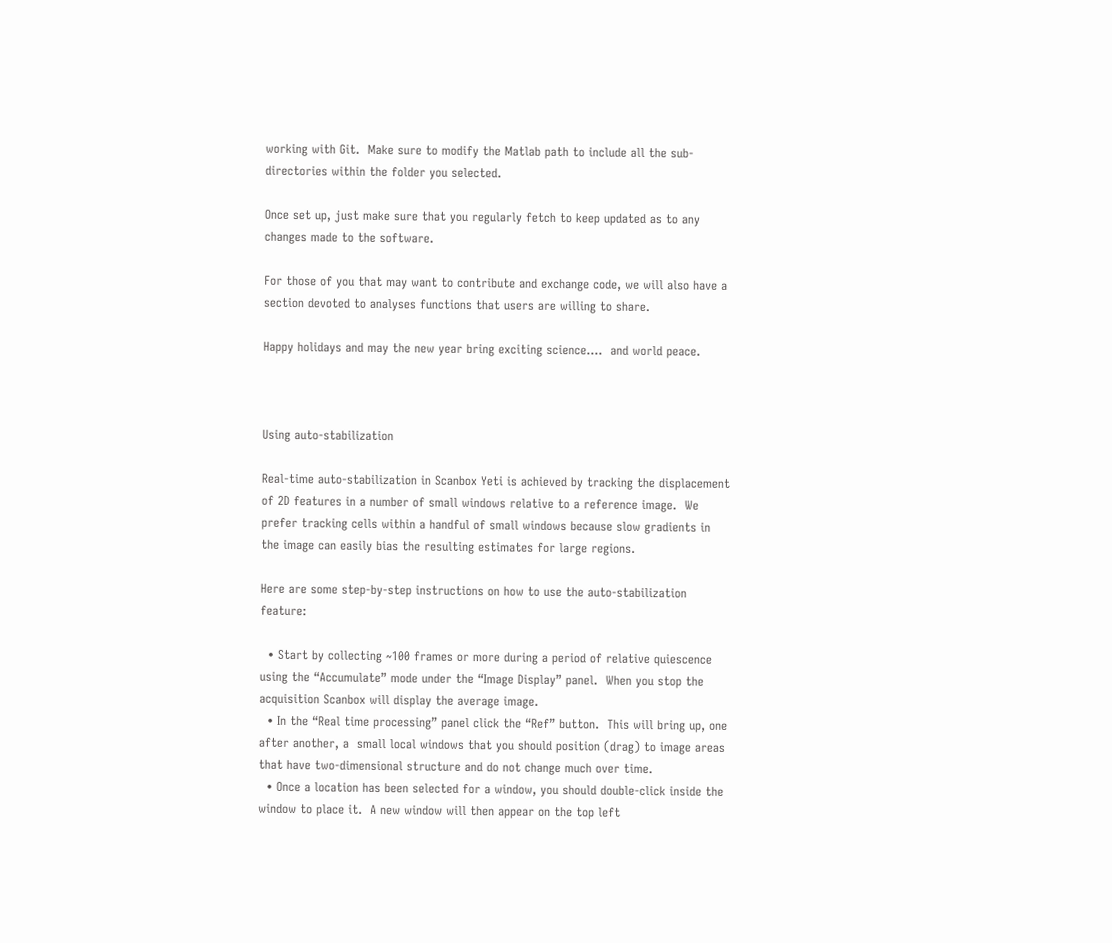working with Git.  Make sure to modify the Matlab path to include all the sub-directories within the folder you selected.

Once set up, just make sure that you regularly fetch to keep updated as to any changes made to the software.

For those of you that may want to contribute and exchange code, we will also have a section devoted to analyses functions that users are willing to share.

Happy holidays and may the new year bring exciting science….  and world peace.



Using auto-stabilization

Real-time auto-stabilization in Scanbox Yeti is achieved by tracking the displacement of 2D features in a number of small windows relative to a reference image.  We prefer tracking cells within a handful of small windows because slow gradients in the image can easily bias the resulting estimates for large regions.

Here are some step-by-step instructions on how to use the auto-stabilization feature:

  • Start by collecting ~100 frames or more during a period of relative quiescence using the “Accumulate” mode under the “Image Display” panel.  When you stop the acquisition Scanbox will display the average image.
  • In the “Real time processing” panel click the “Ref” button.  This will bring up, one after another, a  small local windows that you should position (drag) to image areas that have two-dimensional structure and do not change much over time.
  • Once a location has been selected for a window, you should double-click inside the window to place it.  A new window will then appear on the top left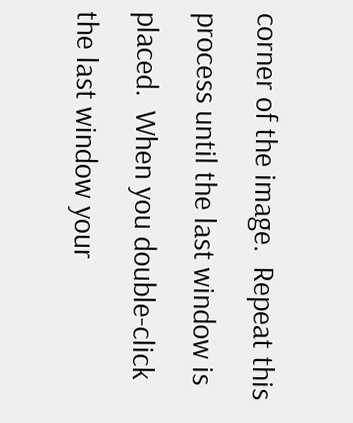corner of the image.  Repeat this process until the last window is placed.  When you double-click the last window your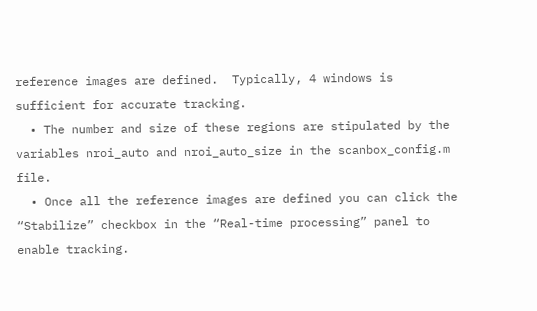reference images are defined.  Typically, 4 windows is sufficient for accurate tracking.
  • The number and size of these regions are stipulated by the variables nroi_auto and nroi_auto_size in the scanbox_config.m file.
  • Once all the reference images are defined you can click the “Stabilize” checkbox in the “Real-time processing” panel to enable tracking.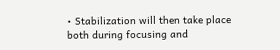• Stabilization will then take place both during focusing and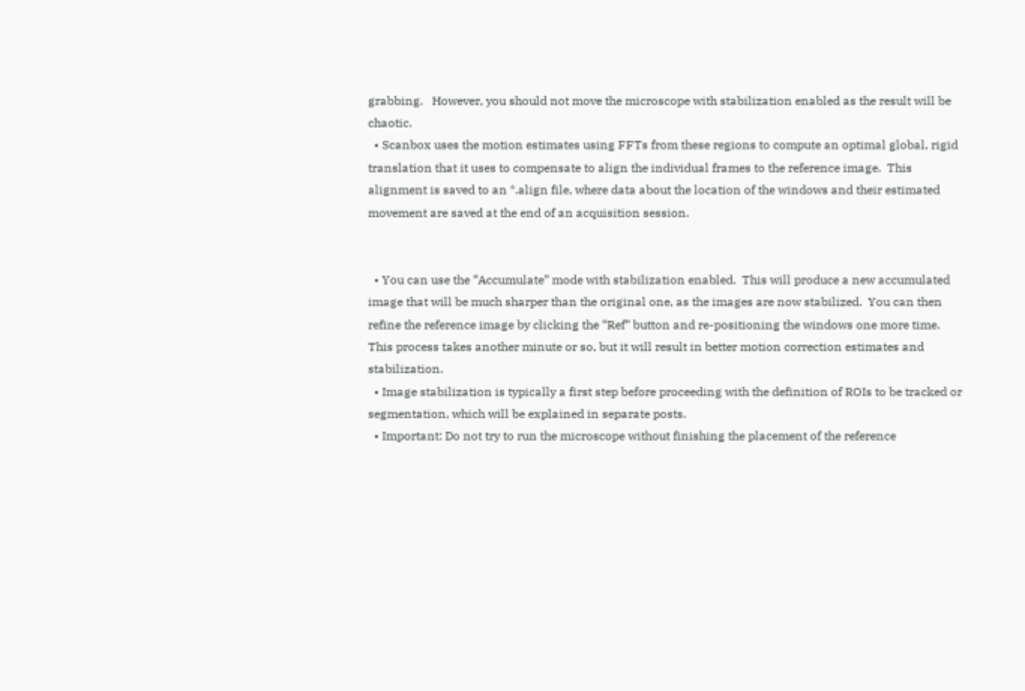grabbing.   However, you should not move the microscope with stabilization enabled as the result will be chaotic.
  • Scanbox uses the motion estimates using FFTs from these regions to compute an optimal global, rigid translation that it uses to compensate to align the individual frames to the reference image.  This alignment is saved to an *.align file, where data about the location of the windows and their estimated movement are saved at the end of an acquisition session.


  • You can use the “Accumulate” mode with stabilization enabled.  This will produce a new accumulated image that will be much sharper than the original one, as the images are now stabilized.  You can then refine the reference image by clicking the “Ref” button and re-positioning the windows one more time.   This process takes another minute or so, but it will result in better motion correction estimates and stabilization.
  • Image stabilization is typically a first step before proceeding with the definition of ROIs to be tracked or segmentation, which will be explained in separate posts.
  • Important: Do not try to run the microscope without finishing the placement of the reference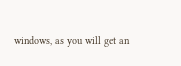windows, as you will get an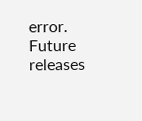error.   Future releases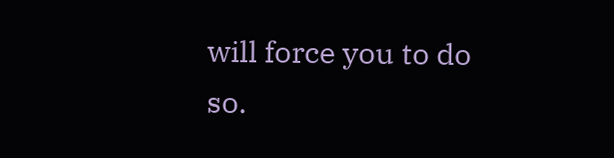will force you to do so.